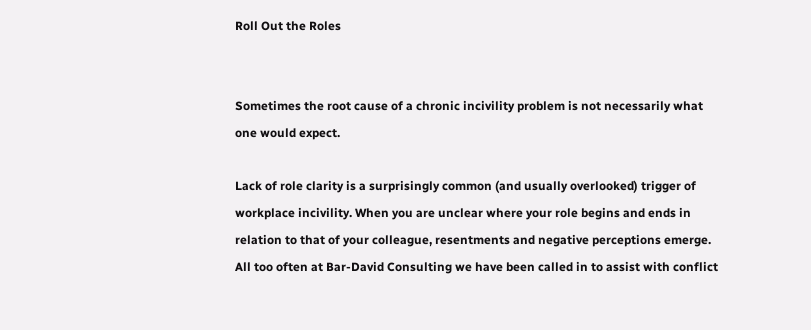Roll Out the Roles


Sometimes the root cause of a chronic incivility problem is not necessarily what one would expect.

Lack of role clarity is a surprisingly common (and usually overlooked) trigger of workplace incivility. When you are unclear where your role begins and ends in relation to that of your colleague, resentments and negative perceptions emerge. All too often at Bar-David Consulting we have been called in to assist with conflict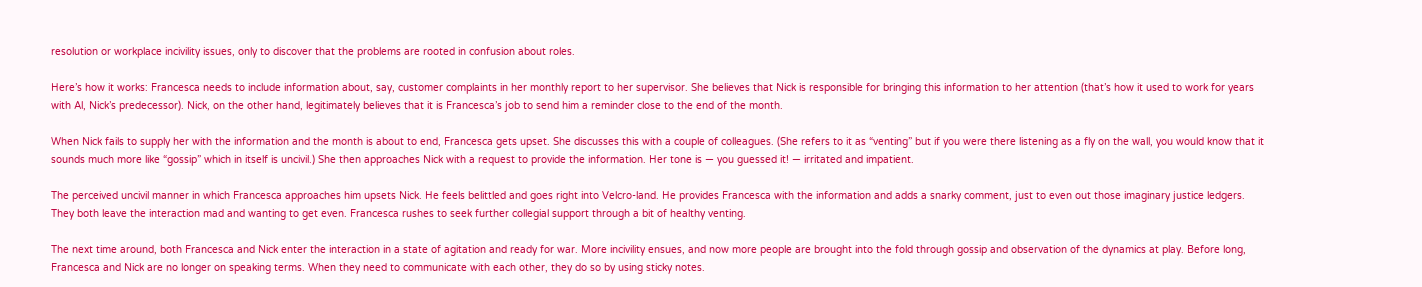resolution or workplace incivility issues, only to discover that the problems are rooted in confusion about roles.

Here’s how it works: Francesca needs to include information about, say, customer complaints in her monthly report to her supervisor. She believes that Nick is responsible for bringing this information to her attention (that’s how it used to work for years with Al, Nick’s predecessor). Nick, on the other hand, legitimately believes that it is Francesca’s job to send him a reminder close to the end of the month.

When Nick fails to supply her with the information and the month is about to end, Francesca gets upset. She discusses this with a couple of colleagues. (She refers to it as “venting” but if you were there listening as a fly on the wall, you would know that it sounds much more like “gossip” which in itself is uncivil.) She then approaches Nick with a request to provide the information. Her tone is — you guessed it! — irritated and impatient.

The perceived uncivil manner in which Francesca approaches him upsets Nick. He feels belittled and goes right into Velcro-land. He provides Francesca with the information and adds a snarky comment, just to even out those imaginary justice ledgers. They both leave the interaction mad and wanting to get even. Francesca rushes to seek further collegial support through a bit of healthy venting.

The next time around, both Francesca and Nick enter the interaction in a state of agitation and ready for war. More incivility ensues, and now more people are brought into the fold through gossip and observation of the dynamics at play. Before long, Francesca and Nick are no longer on speaking terms. When they need to communicate with each other, they do so by using sticky notes.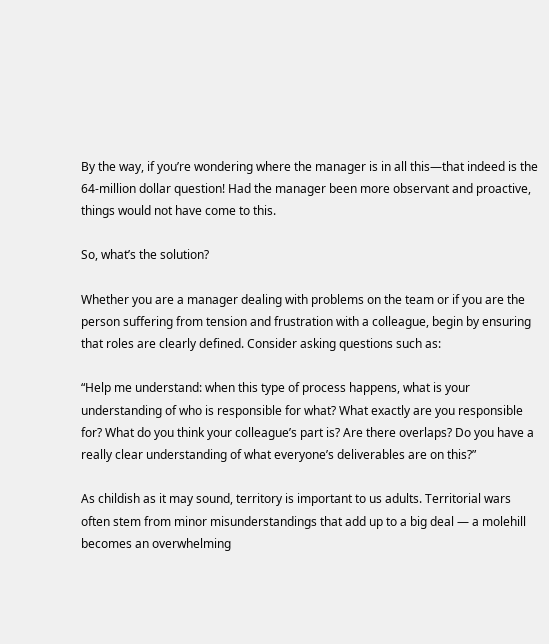By the way, if you’re wondering where the manager is in all this—that indeed is the 64-million dollar question! Had the manager been more observant and proactive, things would not have come to this.

So, what’s the solution?

Whether you are a manager dealing with problems on the team or if you are the person suffering from tension and frustration with a colleague, begin by ensuring that roles are clearly defined. Consider asking questions such as:

“Help me understand: when this type of process happens, what is your understanding of who is responsible for what? What exactly are you responsible for? What do you think your colleague’s part is? Are there overlaps? Do you have a really clear understanding of what everyone’s deliverables are on this?”

As childish as it may sound, territory is important to us adults. Territorial wars often stem from minor misunderstandings that add up to a big deal — a molehill becomes an overwhelming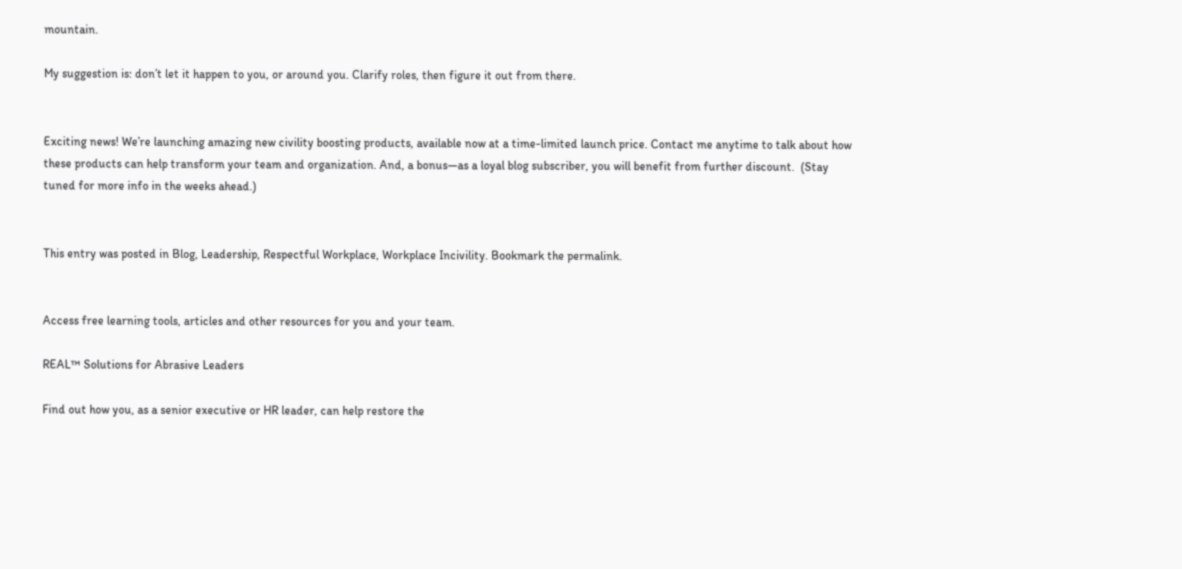mountain.

My suggestion is: don’t let it happen to you, or around you. Clarify roles, then figure it out from there.


Exciting news! We’re launching amazing new civility boosting products, available now at a time-limited launch price. Contact me anytime to talk about how these products can help transform your team and organization. And, a bonus—as a loyal blog subscriber, you will benefit from further discount.  (Stay tuned for more info in the weeks ahead.)


This entry was posted in Blog, Leadership, Respectful Workplace, Workplace Incivility. Bookmark the permalink.


Access free learning tools, articles and other resources for you and your team.

REAL™ Solutions for Abrasive Leaders

Find out how you, as a senior executive or HR leader, can help restore the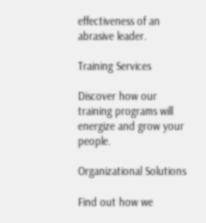effectiveness of an abrasive leader.

Training Services

Discover how our training programs will energize and grow your people.

Organizational Solutions

Find out how we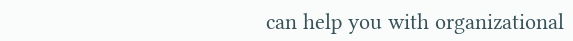can help you with organizational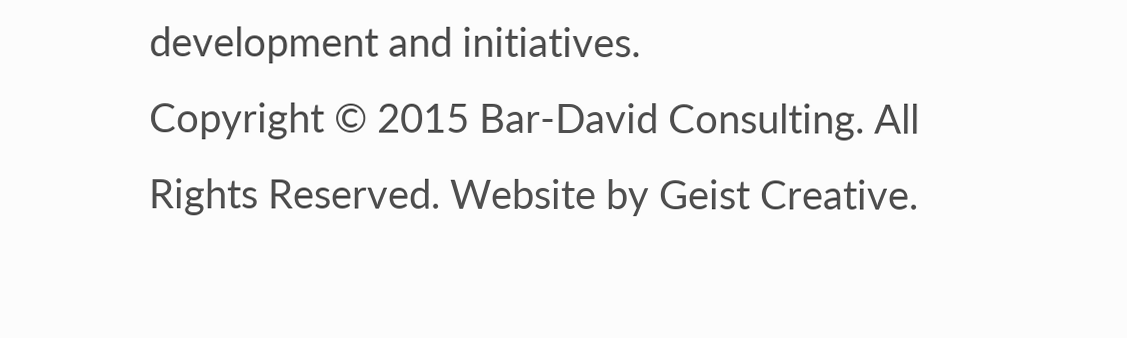development and initiatives.
Copyright © 2015 Bar-David Consulting. All Rights Reserved. Website by Geist Creative.